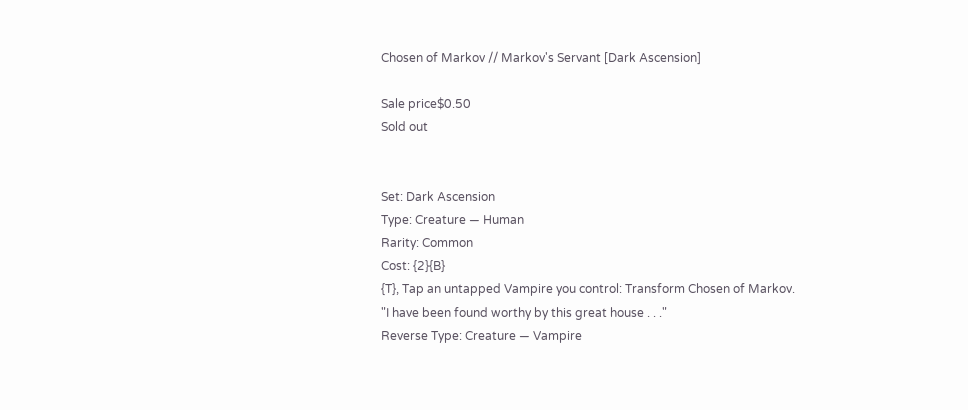Chosen of Markov // Markov's Servant [Dark Ascension]

Sale price$0.50
Sold out


Set: Dark Ascension
Type: Creature — Human
Rarity: Common
Cost: {2}{B}
{T}, Tap an untapped Vampire you control: Transform Chosen of Markov.
"I have been found worthy by this great house . . ."
Reverse Type: Creature — Vampire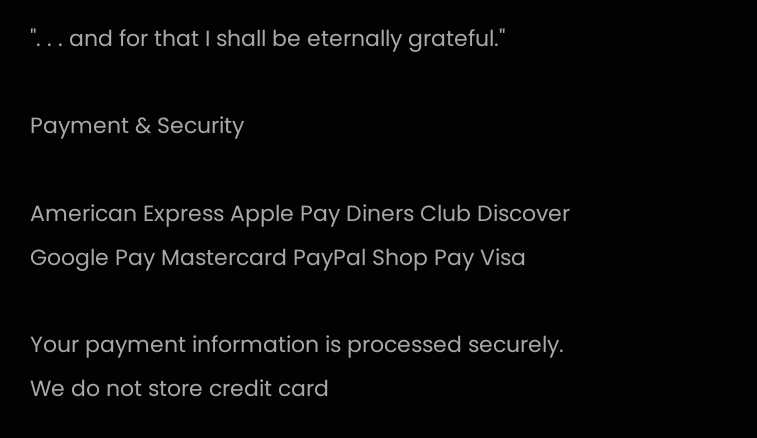". . . and for that I shall be eternally grateful."

Payment & Security

American Express Apple Pay Diners Club Discover Google Pay Mastercard PayPal Shop Pay Visa

Your payment information is processed securely. We do not store credit card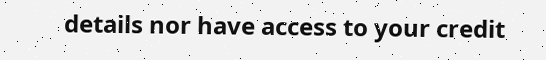details nor have access to your credit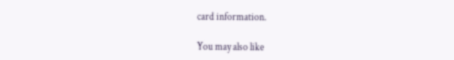card information.

You may also like